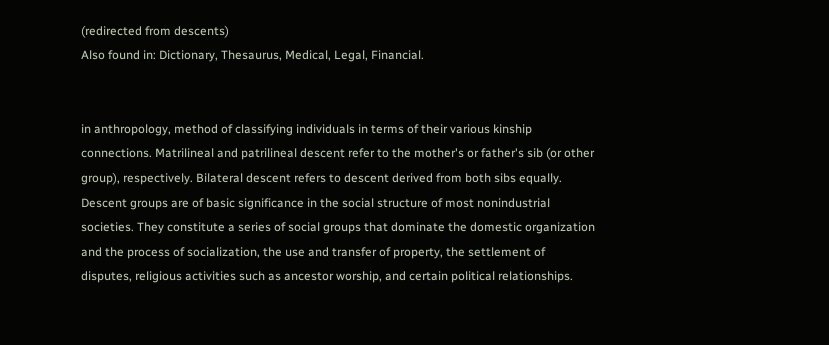(redirected from descents)
Also found in: Dictionary, Thesaurus, Medical, Legal, Financial.


in anthropology, method of classifying individuals in terms of their various kinship connections. Matrilineal and patrilineal descent refer to the mother's or father's sib (or other group), respectively. Bilateral descent refers to descent derived from both sibs equally. Descent groups are of basic significance in the social structure of most nonindustrial societies. They constitute a series of social groups that dominate the domestic organization and the process of socialization, the use and transfer of property, the settlement of disputes, religious activities such as ancestor worship, and certain political relationships.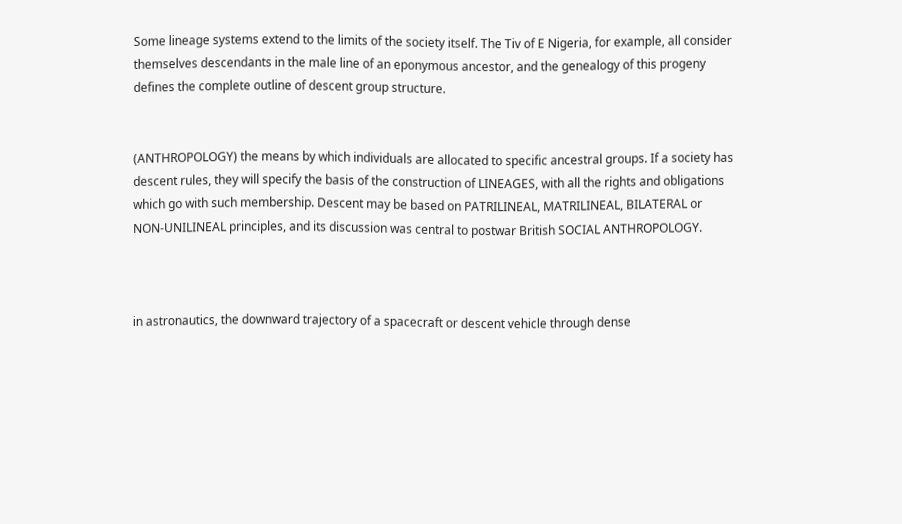Some lineage systems extend to the limits of the society itself. The Tiv of E Nigeria, for example, all consider themselves descendants in the male line of an eponymous ancestor, and the genealogy of this progeny defines the complete outline of descent group structure.


(ANTHROPOLOGY) the means by which individuals are allocated to specific ancestral groups. If a society has descent rules, they will specify the basis of the construction of LINEAGES, with all the rights and obligations which go with such membership. Descent may be based on PATRILINEAL, MATRILINEAL, BILATERAL or NON-UNILINEAL principles, and its discussion was central to postwar British SOCIAL ANTHROPOLOGY.



in astronautics, the downward trajectory of a spacecraft or descent vehicle through dense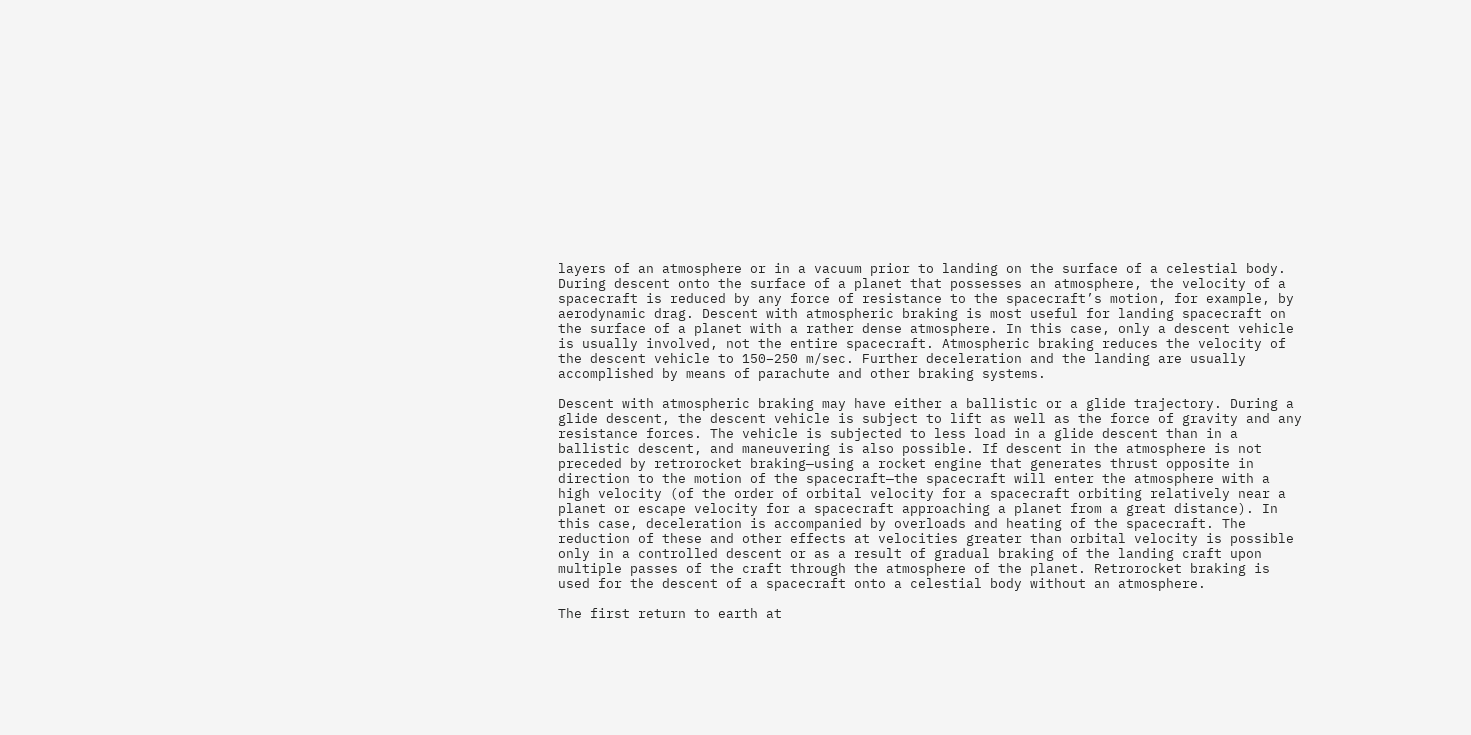layers of an atmosphere or in a vacuum prior to landing on the surface of a celestial body. During descent onto the surface of a planet that possesses an atmosphere, the velocity of a spacecraft is reduced by any force of resistance to the spacecraft’s motion, for example, by aerodynamic drag. Descent with atmospheric braking is most useful for landing spacecraft on the surface of a planet with a rather dense atmosphere. In this case, only a descent vehicle is usually involved, not the entire spacecraft. Atmospheric braking reduces the velocity of the descent vehicle to 150–250 m/sec. Further deceleration and the landing are usually accomplished by means of parachute and other braking systems.

Descent with atmospheric braking may have either a ballistic or a glide trajectory. During a glide descent, the descent vehicle is subject to lift as well as the force of gravity and any resistance forces. The vehicle is subjected to less load in a glide descent than in a ballistic descent, and maneuvering is also possible. If descent in the atmosphere is not preceded by retrorocket braking—using a rocket engine that generates thrust opposite in direction to the motion of the spacecraft—the spacecraft will enter the atmosphere with a high velocity (of the order of orbital velocity for a spacecraft orbiting relatively near a planet or escape velocity for a spacecraft approaching a planet from a great distance). In this case, deceleration is accompanied by overloads and heating of the spacecraft. The reduction of these and other effects at velocities greater than orbital velocity is possible only in a controlled descent or as a result of gradual braking of the landing craft upon multiple passes of the craft through the atmosphere of the planet. Retrorocket braking is used for the descent of a spacecraft onto a celestial body without an atmosphere.

The first return to earth at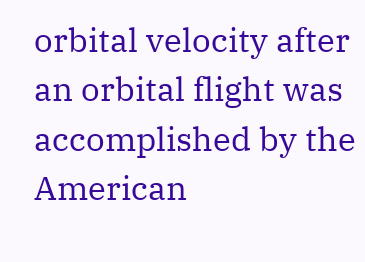orbital velocity after an orbital flight was accomplished by the American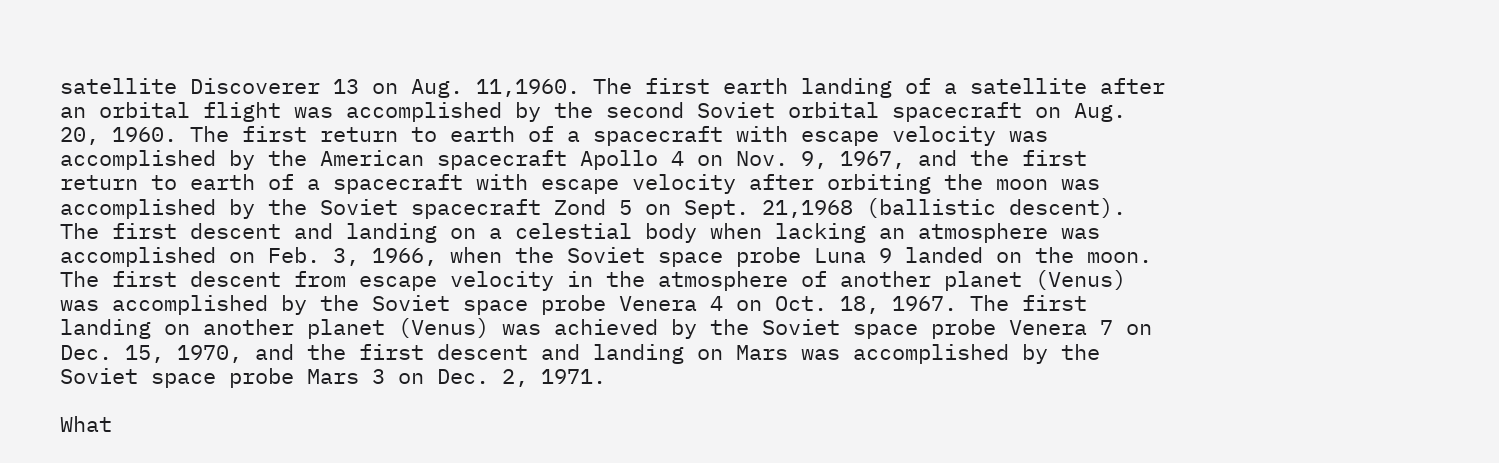satellite Discoverer 13 on Aug. 11,1960. The first earth landing of a satellite after an orbital flight was accomplished by the second Soviet orbital spacecraft on Aug. 20, 1960. The first return to earth of a spacecraft with escape velocity was accomplished by the American spacecraft Apollo 4 on Nov. 9, 1967, and the first return to earth of a spacecraft with escape velocity after orbiting the moon was accomplished by the Soviet spacecraft Zond 5 on Sept. 21,1968 (ballistic descent). The first descent and landing on a celestial body when lacking an atmosphere was accomplished on Feb. 3, 1966, when the Soviet space probe Luna 9 landed on the moon. The first descent from escape velocity in the atmosphere of another planet (Venus) was accomplished by the Soviet space probe Venera 4 on Oct. 18, 1967. The first landing on another planet (Venus) was achieved by the Soviet space probe Venera 7 on Dec. 15, 1970, and the first descent and landing on Mars was accomplished by the Soviet space probe Mars 3 on Dec. 2, 1971.

What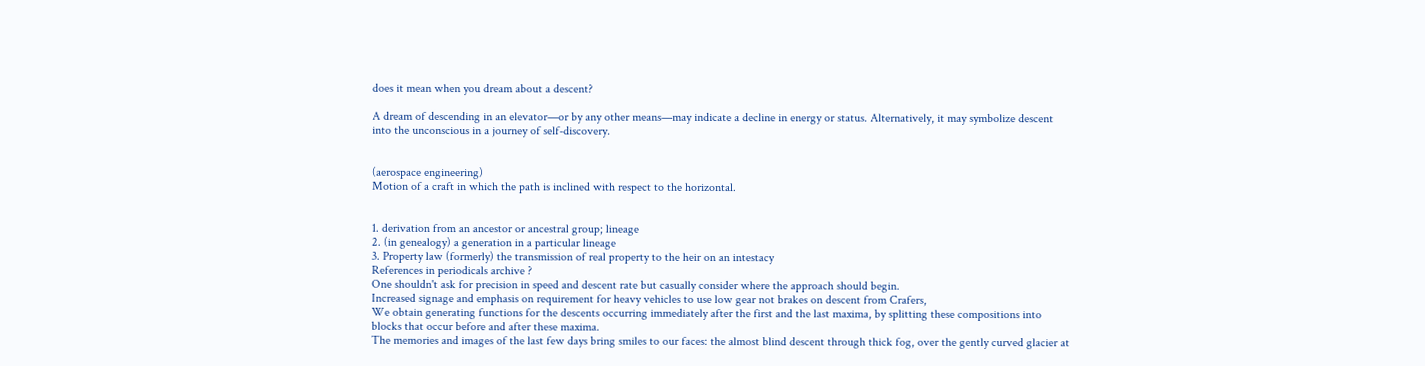does it mean when you dream about a descent?

A dream of descending in an elevator—or by any other means—may indicate a decline in energy or status. Alternatively, it may symbolize descent into the unconscious in a journey of self-discovery.


(aerospace engineering)
Motion of a craft in which the path is inclined with respect to the horizontal.


1. derivation from an ancestor or ancestral group; lineage
2. (in genealogy) a generation in a particular lineage
3. Property law (formerly) the transmission of real property to the heir on an intestacy
References in periodicals archive ?
One shouldn't ask for precision in speed and descent rate but casually consider where the approach should begin.
Increased signage and emphasis on requirement for heavy vehicles to use low gear not brakes on descent from Crafers,
We obtain generating functions for the descents occurring immediately after the first and the last maxima, by splitting these compositions into blocks that occur before and after these maxima.
The memories and images of the last few days bring smiles to our faces: the almost blind descent through thick fog, over the gently curved glacier at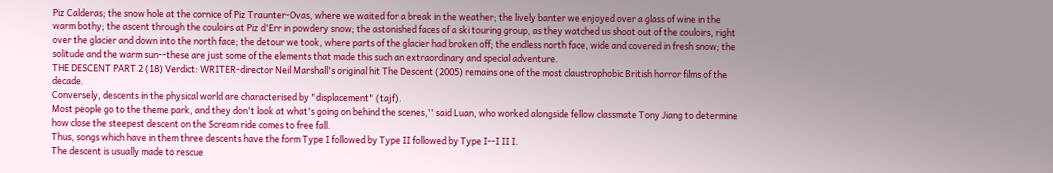Piz Calderas; the snow hole at the cornice of Piz Traunter-Ovas, where we waited for a break in the weather; the lively banter we enjoyed over a glass of wine in the warm bothy; the ascent through the couloirs at Piz d'Err in powdery snow; the astonished faces of a ski touring group, as they watched us shoot out of the couloirs, right over the glacier and down into the north face; the detour we took, where parts of the glacier had broken off; the endless north face, wide and covered in fresh snow; the solitude and the warm sun--these are just some of the elements that made this such an extraordinary and special adventure.
THE DESCENT PART 2 (18) Verdict: WRITER-director Neil Marshall's original hit The Descent (2005) remains one of the most claustrophobic British horror films of the decade.
Conversely, descents in the physical world are characterised by "displacement" (tajf).
Most people go to the theme park, and they don't look at what's going on behind the scenes,'' said Luan, who worked alongside fellow classmate Tony Jiang to determine how close the steepest descent on the Scream ride comes to free fall.
Thus, songs which have in them three descents have the form Type I followed by Type II followed by Type I--I II I.
The descent is usually made to rescue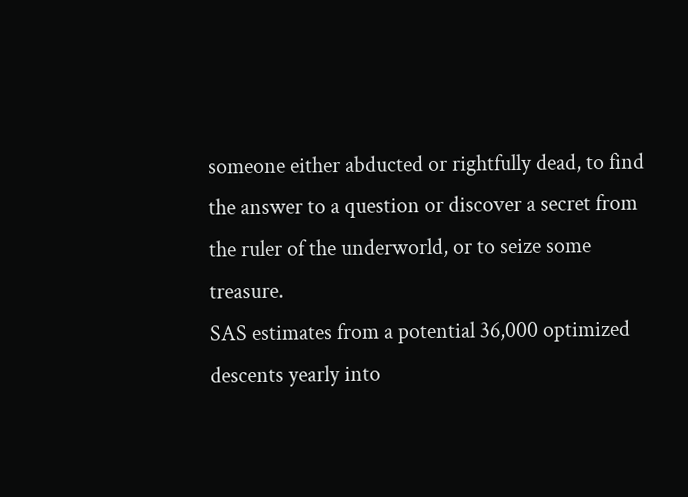someone either abducted or rightfully dead, to find the answer to a question or discover a secret from the ruler of the underworld, or to seize some treasure.
SAS estimates from a potential 36,000 optimized descents yearly into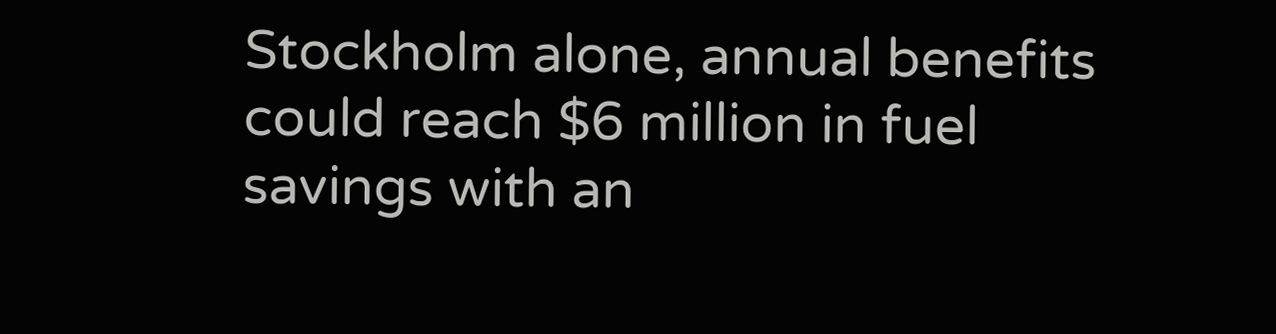Stockholm alone, annual benefits could reach $6 million in fuel savings with an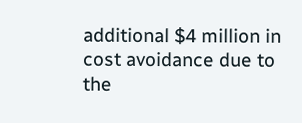additional $4 million in cost avoidance due to the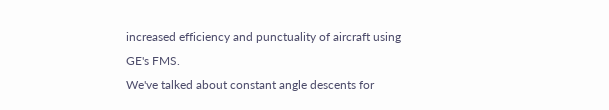increased efficiency and punctuality of aircraft using GE's FMS.
We've talked about constant angle descents for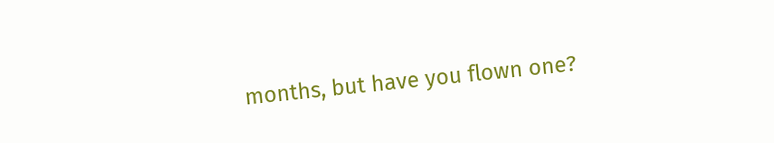months, but have you flown one?